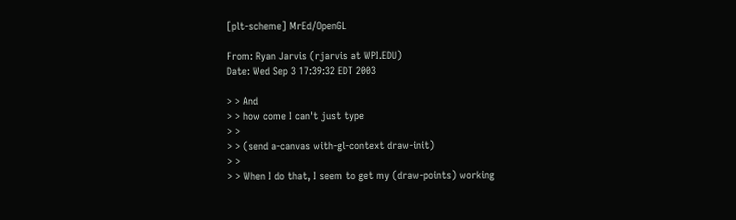[plt-scheme] MrEd/OpenGL

From: Ryan Jarvis (rjarvis at WPI.EDU)
Date: Wed Sep 3 17:39:32 EDT 2003

> > And
> > how come I can't just type
> >
> > (send a-canvas with-gl-context draw-init)
> >
> > When I do that, I seem to get my (draw-points) working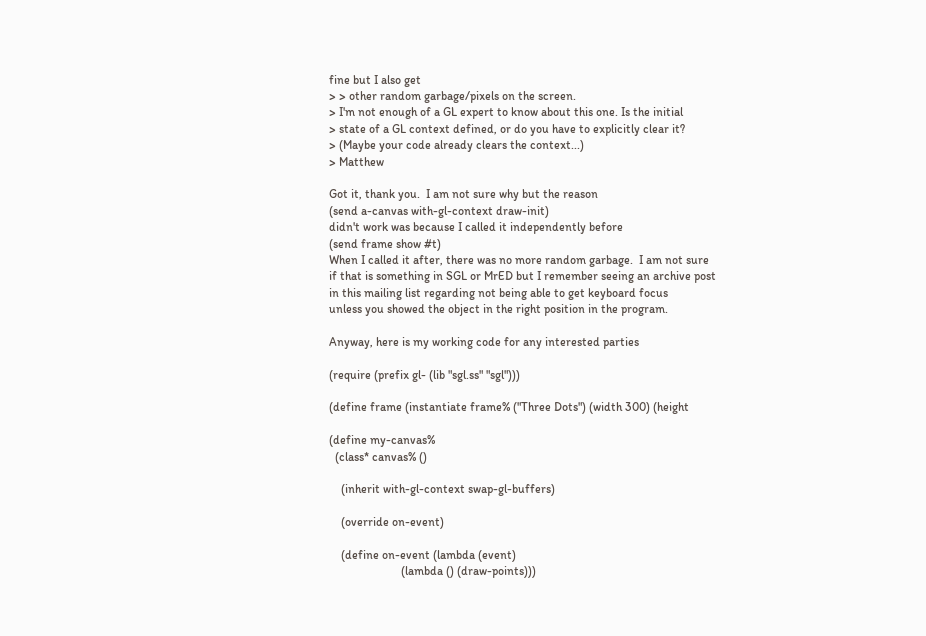fine but I also get
> > other random garbage/pixels on the screen.
> I'm not enough of a GL expert to know about this one. Is the initial
> state of a GL context defined, or do you have to explicitly clear it?
> (Maybe your code already clears the context...)
> Matthew

Got it, thank you.  I am not sure why but the reason
(send a-canvas with-gl-context draw-init)
didn't work was because I called it independently before
(send frame show #t)
When I called it after, there was no more random garbage.  I am not sure
if that is something in SGL or MrED but I remember seeing an archive post
in this mailing list regarding not being able to get keyboard focus
unless you showed the object in the right position in the program.

Anyway, here is my working code for any interested parties

(require (prefix gl- (lib "sgl.ss" "sgl")))

(define frame (instantiate frame% ("Three Dots") (width 300) (height

(define my-canvas%
  (class* canvas% ()

    (inherit with-gl-context swap-gl-buffers)

    (override on-event)

    (define on-event (lambda (event)
                        (lambda () (draw-points)))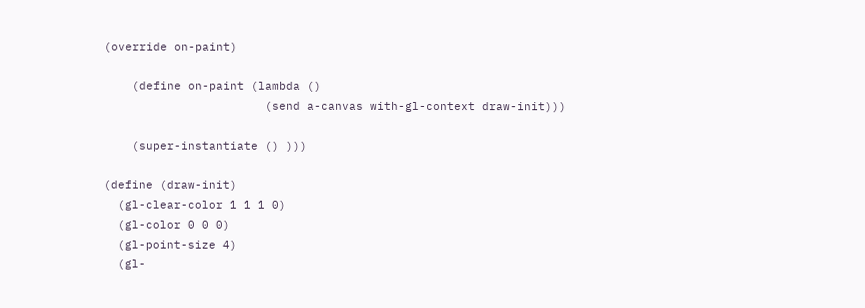(override on-paint)

    (define on-paint (lambda ()
                       (send a-canvas with-gl-context draw-init)))

    (super-instantiate () )))

(define (draw-init)
  (gl-clear-color 1 1 1 0)
  (gl-color 0 0 0)
  (gl-point-size 4)
  (gl-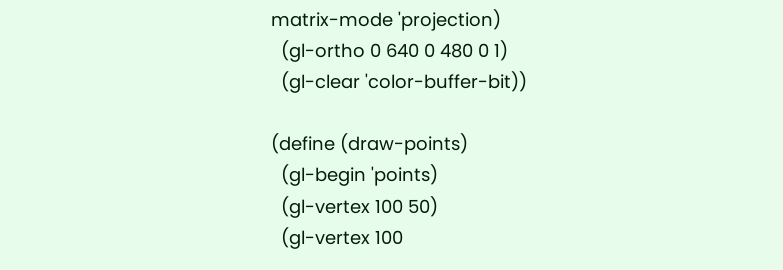matrix-mode 'projection)
  (gl-ortho 0 640 0 480 0 1)
  (gl-clear 'color-buffer-bit))

(define (draw-points)
  (gl-begin 'points)
  (gl-vertex 100 50)
  (gl-vertex 100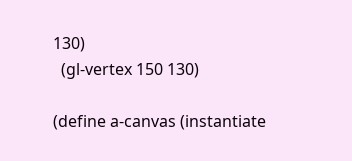130)
  (gl-vertex 150 130)

(define a-canvas (instantiate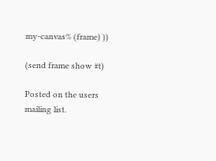my-canvas% (frame) ))

(send frame show #t)

Posted on the users mailing list.